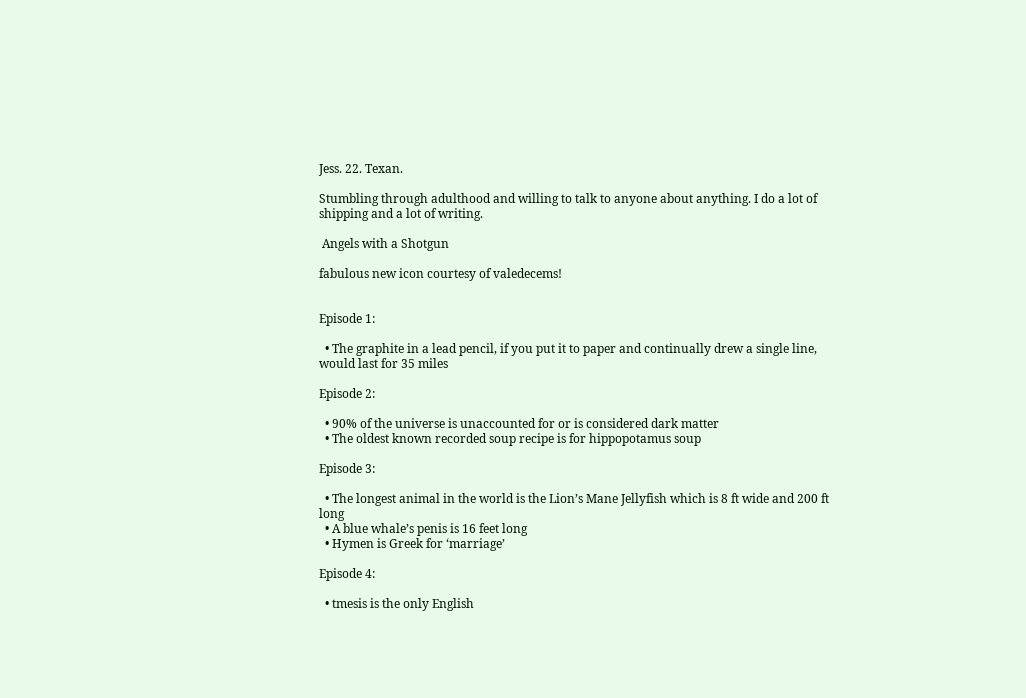Jess. 22. Texan.

Stumbling through adulthood and willing to talk to anyone about anything. I do a lot of shipping and a lot of writing.

 Angels with a Shotgun

fabulous new icon courtesy of valedecems!


Episode 1:

  • The graphite in a lead pencil, if you put it to paper and continually drew a single line, would last for 35 miles

Episode 2:

  • 90% of the universe is unaccounted for or is considered dark matter
  • The oldest known recorded soup recipe is for hippopotamus soup

Episode 3:

  • The longest animal in the world is the Lion’s Mane Jellyfish which is 8 ft wide and 200 ft long
  • A blue whale’s penis is 16 feet long
  • Hymen is Greek for ‘marriage’

Episode 4:

  • tmesis is the only English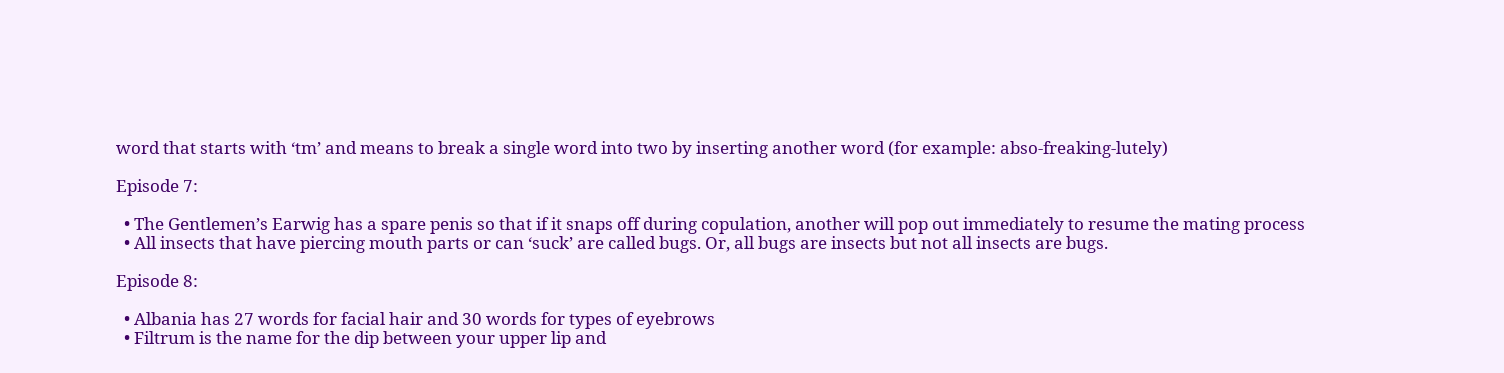word that starts with ‘tm’ and means to break a single word into two by inserting another word (for example: abso-freaking-lutely)

Episode 7:

  • The Gentlemen’s Earwig has a spare penis so that if it snaps off during copulation, another will pop out immediately to resume the mating process
  • All insects that have piercing mouth parts or can ‘suck’ are called bugs. Or, all bugs are insects but not all insects are bugs.

Episode 8:

  • Albania has 27 words for facial hair and 30 words for types of eyebrows
  • Filtrum is the name for the dip between your upper lip and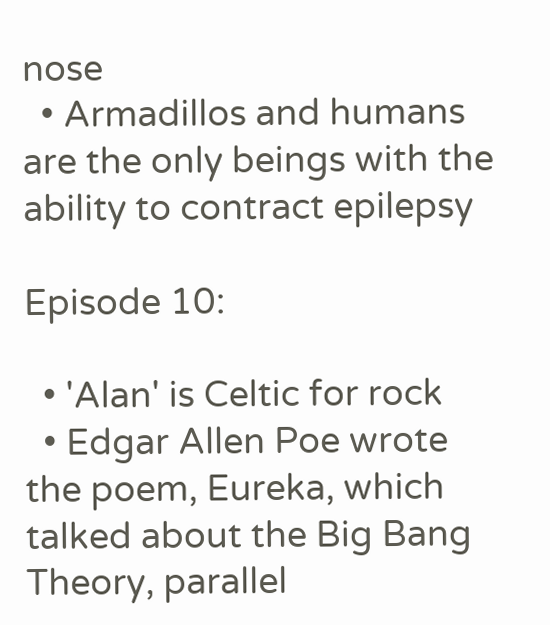nose
  • Armadillos and humans are the only beings with the ability to contract epilepsy

Episode 10:

  • 'Alan' is Celtic for rock
  • Edgar Allen Poe wrote the poem, Eureka, which talked about the Big Bang Theory, parallel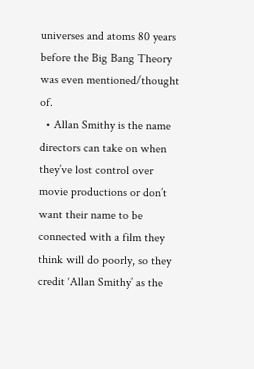universes and atoms 80 years before the Big Bang Theory was even mentioned/thought of.
  • Allan Smithy is the name directors can take on when they’ve lost control over movie productions or don’t want their name to be connected with a film they think will do poorly, so they credit ‘Allan Smithy’ as the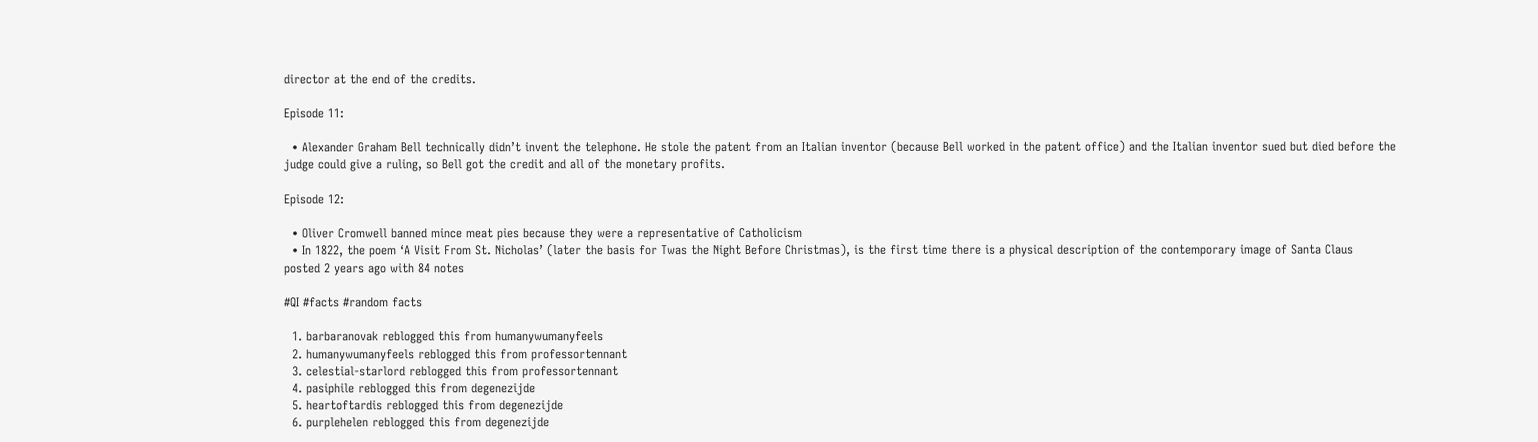director at the end of the credits.

Episode 11:

  • Alexander Graham Bell technically didn’t invent the telephone. He stole the patent from an Italian inventor (because Bell worked in the patent office) and the Italian inventor sued but died before the judge could give a ruling, so Bell got the credit and all of the monetary profits.

Episode 12:

  • Oliver Cromwell banned mince meat pies because they were a representative of Catholicism
  • In 1822, the poem ‘A Visit From St. Nicholas’ (later the basis for Twas the Night Before Christmas), is the first time there is a physical description of the contemporary image of Santa Claus
posted 2 years ago with 84 notes

#QI #facts #random facts

  1. barbaranovak reblogged this from humanywumanyfeels
  2. humanywumanyfeels reblogged this from professortennant
  3. celestial-starlord reblogged this from professortennant
  4. pasiphile reblogged this from degenezijde
  5. heartoftardis reblogged this from degenezijde
  6. purplehelen reblogged this from degenezijde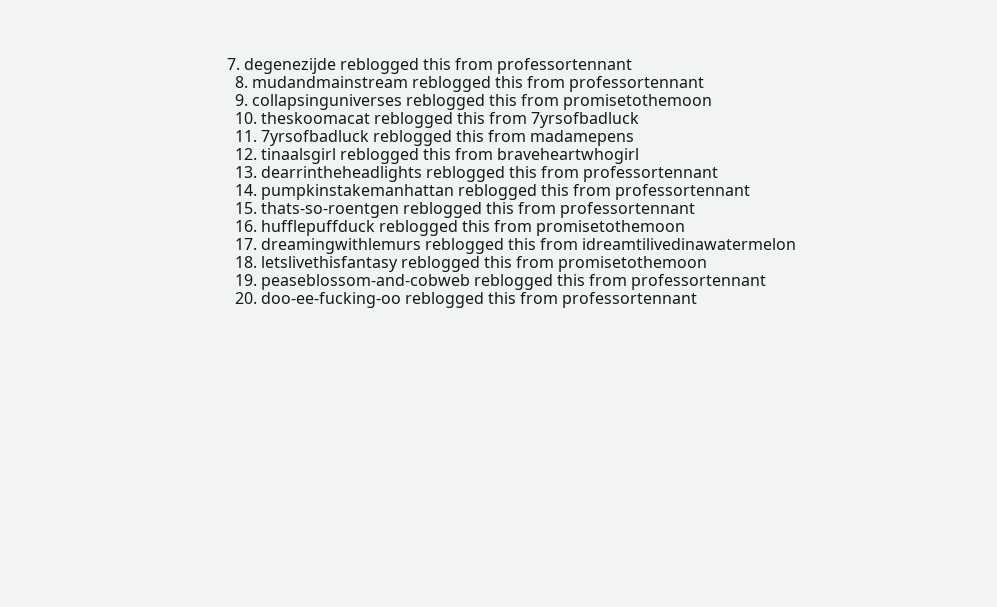7. degenezijde reblogged this from professortennant
  8. mudandmainstream reblogged this from professortennant
  9. collapsinguniverses reblogged this from promisetothemoon
  10. theskoomacat reblogged this from 7yrsofbadluck
  11. 7yrsofbadluck reblogged this from madamepens
  12. tinaalsgirl reblogged this from braveheartwhogirl
  13. dearrintheheadlights reblogged this from professortennant
  14. pumpkinstakemanhattan reblogged this from professortennant
  15. thats-so-roentgen reblogged this from professortennant
  16. hufflepuffduck reblogged this from promisetothemoon
  17. dreamingwithlemurs reblogged this from idreamtilivedinawatermelon
  18. letslivethisfantasy reblogged this from promisetothemoon
  19. peaseblossom-and-cobweb reblogged this from professortennant
  20. doo-ee-fucking-oo reblogged this from professortennant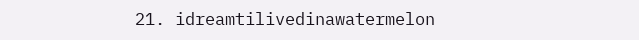21. idreamtilivedinawatermelon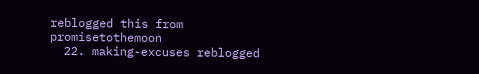reblogged this from promisetothemoon
  22. making-excuses reblogged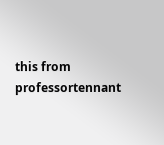this from professortennant